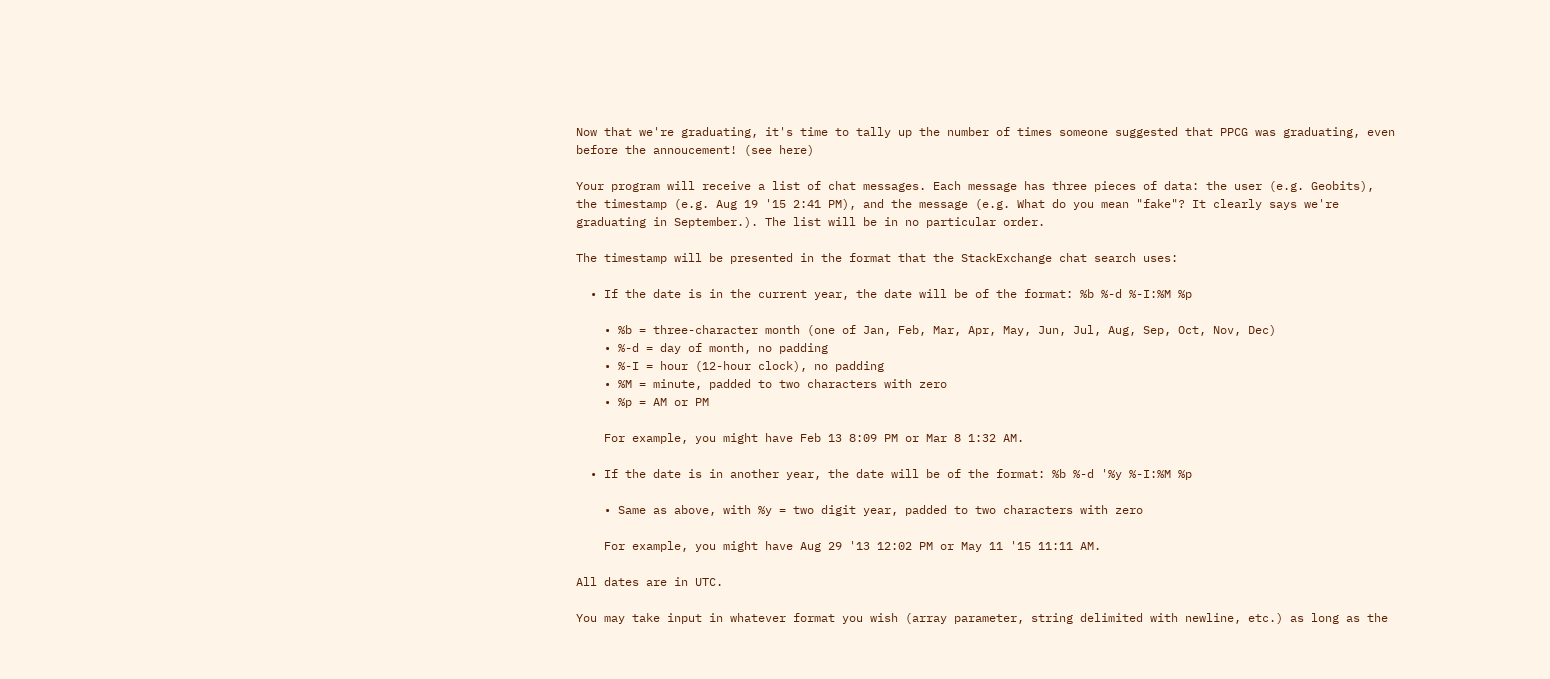Now that we're graduating, it's time to tally up the number of times someone suggested that PPCG was graduating, even before the annoucement! (see here)

Your program will receive a list of chat messages. Each message has three pieces of data: the user (e.g. Geobits), the timestamp (e.g. Aug 19 '15 2:41 PM), and the message (e.g. What do you mean "fake"? It clearly says we're graduating in September.). The list will be in no particular order.

The timestamp will be presented in the format that the StackExchange chat search uses:

  • If the date is in the current year, the date will be of the format: %b %-d %-I:%M %p

    • %b = three-character month (one of Jan, Feb, Mar, Apr, May, Jun, Jul, Aug, Sep, Oct, Nov, Dec)
    • %-d = day of month, no padding
    • %-I = hour (12-hour clock), no padding
    • %M = minute, padded to two characters with zero
    • %p = AM or PM

    For example, you might have Feb 13 8:09 PM or Mar 8 1:32 AM.

  • If the date is in another year, the date will be of the format: %b %-d '%y %-I:%M %p

    • Same as above, with %y = two digit year, padded to two characters with zero

    For example, you might have Aug 29 '13 12:02 PM or May 11 '15 11:11 AM.

All dates are in UTC.

You may take input in whatever format you wish (array parameter, string delimited with newline, etc.) as long as the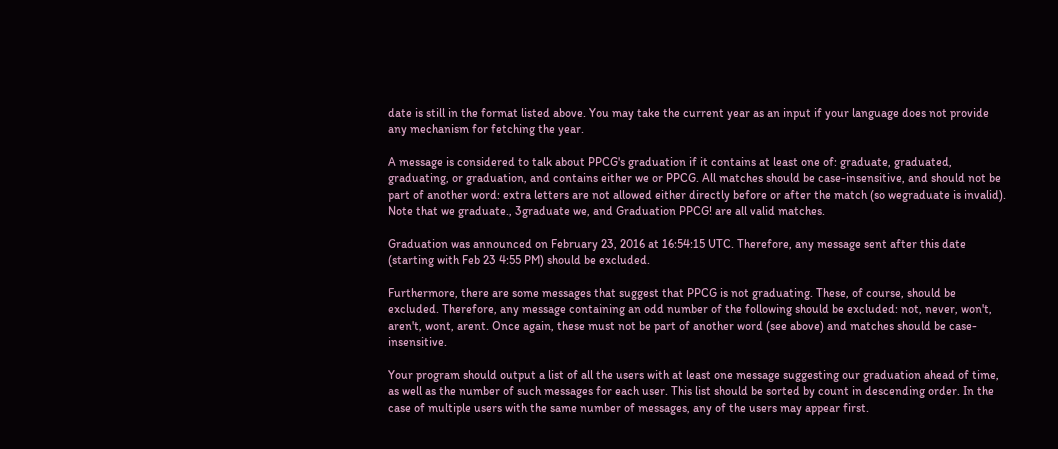date is still in the format listed above. You may take the current year as an input if your language does not provide any mechanism for fetching the year.

A message is considered to talk about PPCG's graduation if it contains at least one of: graduate, graduated, graduating, or graduation, and contains either we or PPCG. All matches should be case-insensitive, and should not be part of another word: extra letters are not allowed either directly before or after the match (so wegraduate is invalid). Note that we graduate., 3graduate we, and Graduation PPCG! are all valid matches.

Graduation was announced on February 23, 2016 at 16:54:15 UTC. Therefore, any message sent after this date (starting with Feb 23 4:55 PM) should be excluded.

Furthermore, there are some messages that suggest that PPCG is not graduating. These, of course, should be excluded. Therefore, any message containing an odd number of the following should be excluded: not, never, won't, aren't, wont, arent. Once again, these must not be part of another word (see above) and matches should be case-insensitive.

Your program should output a list of all the users with at least one message suggesting our graduation ahead of time, as well as the number of such messages for each user. This list should be sorted by count in descending order. In the case of multiple users with the same number of messages, any of the users may appear first.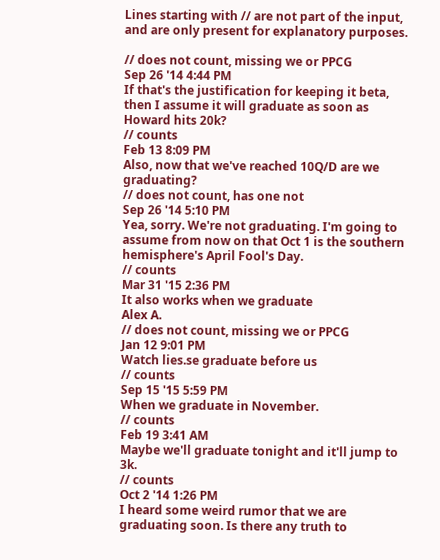Lines starting with // are not part of the input, and are only present for explanatory purposes.

// does not count, missing we or PPCG
Sep 26 '14 4:44 PM
If that's the justification for keeping it beta, then I assume it will graduate as soon as Howard hits 20k?
// counts
Feb 13 8:09 PM
Also, now that we've reached 10Q/D are we graduating?
// does not count, has one not
Sep 26 '14 5:10 PM
Yea, sorry. We're not graduating. I'm going to assume from now on that Oct 1 is the southern hemisphere's April Fool's Day.
// counts
Mar 31 '15 2:36 PM
It also works when we graduate
Alex A.
// does not count, missing we or PPCG
Jan 12 9:01 PM
Watch lies.se graduate before us
// counts
Sep 15 '15 5:59 PM
When we graduate in November.
// counts
Feb 19 3:41 AM
Maybe we'll graduate tonight and it'll jump to 3k.
// counts
Oct 2 '14 1:26 PM
I heard some weird rumor that we are graduating soon. Is there any truth to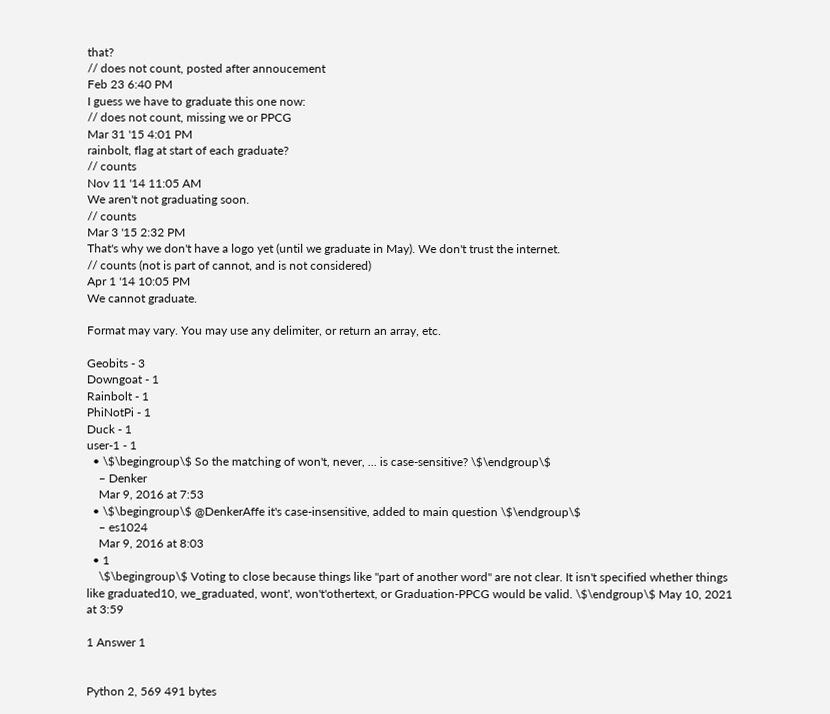that?
// does not count, posted after annoucement
Feb 23 6:40 PM
I guess we have to graduate this one now:
// does not count, missing we or PPCG
Mar 31 '15 4:01 PM
rainbolt, flag at start of each graduate?
// counts
Nov 11 '14 11:05 AM
We aren't not graduating soon.
// counts
Mar 3 '15 2:32 PM
That's why we don't have a logo yet (until we graduate in May). We don't trust the internet.
// counts (not is part of cannot, and is not considered)
Apr 1 '14 10:05 PM
We cannot graduate.

Format may vary. You may use any delimiter, or return an array, etc.

Geobits - 3
Downgoat - 1
Rainbolt - 1
PhiNotPi - 1
Duck - 1
user-1 - 1
  • \$\begingroup\$ So the matching of won't, never, ... is case-sensitive? \$\endgroup\$
    – Denker
    Mar 9, 2016 at 7:53
  • \$\begingroup\$ @DenkerAffe it's case-insensitive, added to main question \$\endgroup\$
    – es1024
    Mar 9, 2016 at 8:03
  • 1
    \$\begingroup\$ Voting to close because things like "part of another word" are not clear. It isn't specified whether things like graduated10, we_graduated, wont', won't'othertext, or Graduation-PPCG would be valid. \$\endgroup\$ May 10, 2021 at 3:59

1 Answer 1


Python 2, 569 491 bytes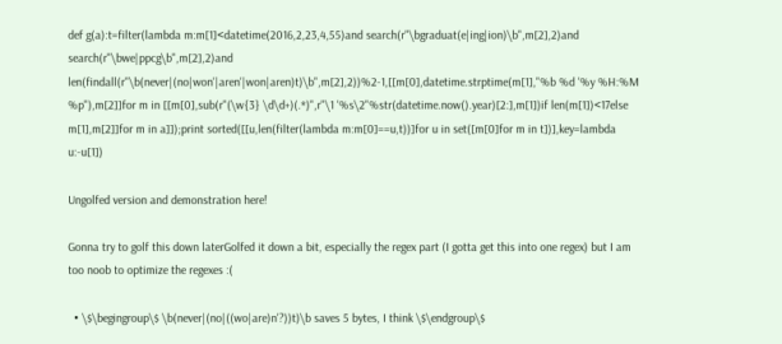def g(a):t=filter(lambda m:m[1]<datetime(2016,2,23,4,55)and search(r"\bgraduat(e|ing|ion)\b",m[2],2)and search(r"\bwe|ppcg\b",m[2],2)and len(findall(r"\b(never|(no|won'|aren'|won|aren)t)\b",m[2],2))%2-1,[[m[0],datetime.strptime(m[1],"%b %d '%y %H:%M %p"),m[2]]for m in [[m[0],sub(r"(\w{3} \d\d+)(.*)",r"\1 '%s\2"%str(datetime.now().year)[2:],m[1])if len(m[1])<17else m[1],m[2]]for m in a]]);print sorted([[u,len(filter(lambda m:m[0]==u,t))]for u in set([m[0]for m in t])],key=lambda u:-u[1])

Ungolfed version and demonstration here!

Gonna try to golf this down laterGolfed it down a bit, especially the regex part (I gotta get this into one regex) but I am too noob to optimize the regexes :(

  • \$\begingroup\$ \b(never|(no|((wo|are)n'?))t)\b saves 5 bytes, I think \$\endgroup\$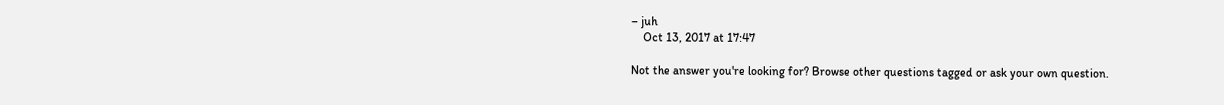– juh
    Oct 13, 2017 at 17:47

Not the answer you're looking for? Browse other questions tagged or ask your own question.